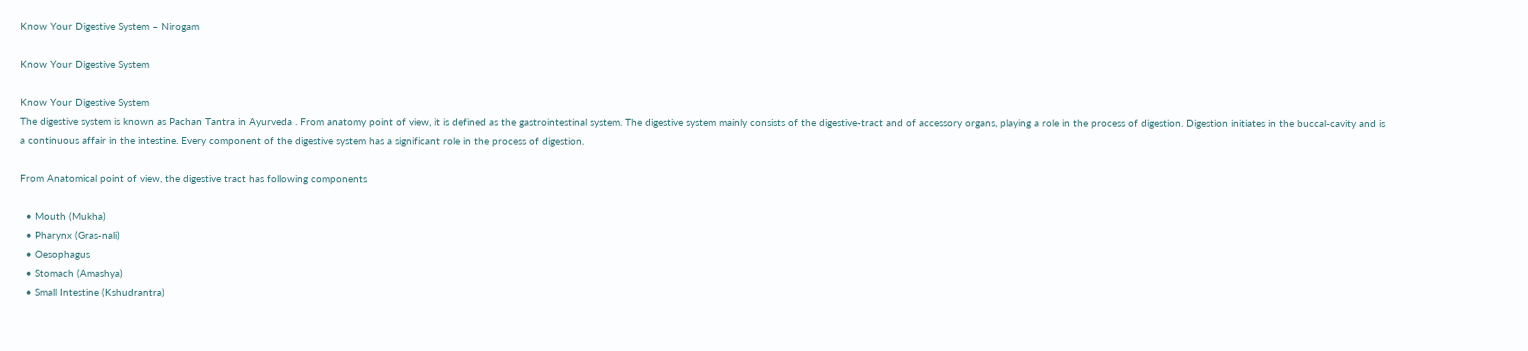Know Your Digestive System – Nirogam

Know Your Digestive System

Know Your Digestive System
The digestive system is known as Pachan Tantra in Ayurveda . From anatomy point of view, it is defined as the gastrointestinal system. The digestive system mainly consists of the digestive-tract and of accessory organs, playing a role in the process of digestion. Digestion initiates in the buccal-cavity and is a continuous affair in the intestine. Every component of the digestive system has a significant role in the process of digestion.

From Anatomical point of view, the digestive tract has following components

  • Mouth (Mukha)
  • Pharynx (Gras-nali)
  • Oesophagus
  • Stomach (Amashya)
  • Small Intestine (Kshudrantra)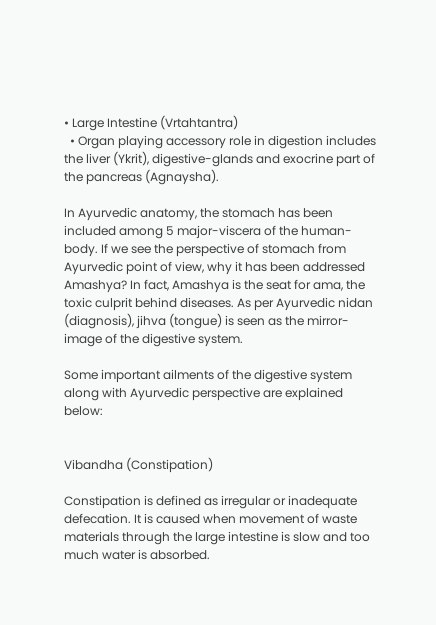• Large Intestine (Vrtahtantra)
  • Organ playing accessory role in digestion includes the liver (Ykrit), digestive-glands and exocrine part of the pancreas (Agnaysha).

In Ayurvedic anatomy, the stomach has been included among 5 major-viscera of the human-body. If we see the perspective of stomach from Ayurvedic point of view, why it has been addressed Amashya? In fact, Amashya is the seat for ama, the toxic culprit behind diseases. As per Ayurvedic nidan (diagnosis), jihva (tongue) is seen as the mirror-image of the digestive system.

Some important ailments of the digestive system along with Ayurvedic perspective are explained below:


Vibandha (Constipation)

Constipation is defined as irregular or inadequate defecation. It is caused when movement of waste materials through the large intestine is slow and too much water is absorbed.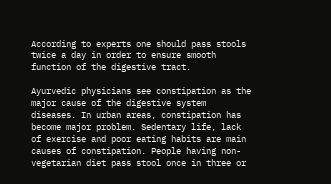According to experts one should pass stools twice a day in order to ensure smooth function of the digestive tract.

Ayurvedic physicians see constipation as the major cause of the digestive system diseases. In urban areas, constipation has become major problem. Sedentary life, lack of exercise and poor eating habits are main causes of constipation. People having non-vegetarian diet pass stool once in three or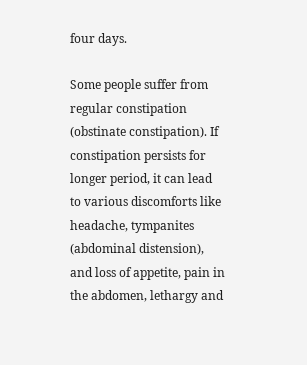four days.

Some people suffer from regular constipation (obstinate constipation). If constipation persists for longer period, it can lead to various discomforts like headache, tympanites (abdominal distension), and loss of appetite, pain in the abdomen, lethargy and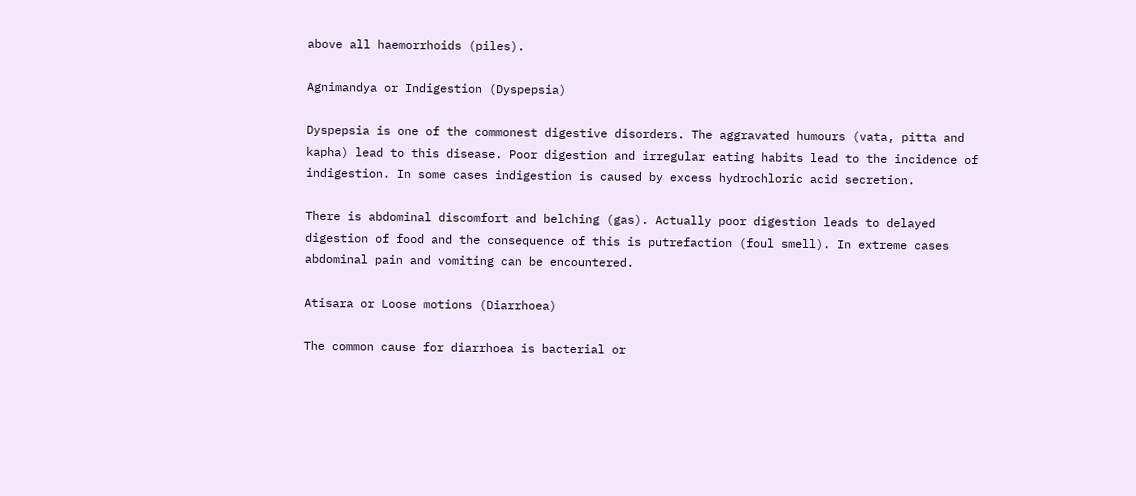above all haemorrhoids (piles).

Agnimandya or Indigestion (Dyspepsia)

Dyspepsia is one of the commonest digestive disorders. The aggravated humours (vata, pitta and kapha) lead to this disease. Poor digestion and irregular eating habits lead to the incidence of indigestion. In some cases indigestion is caused by excess hydrochloric acid secretion.

There is abdominal discomfort and belching (gas). Actually poor digestion leads to delayed digestion of food and the consequence of this is putrefaction (foul smell). In extreme cases abdominal pain and vomiting can be encountered.

Atisara or Loose motions (Diarrhoea)

The common cause for diarrhoea is bacterial or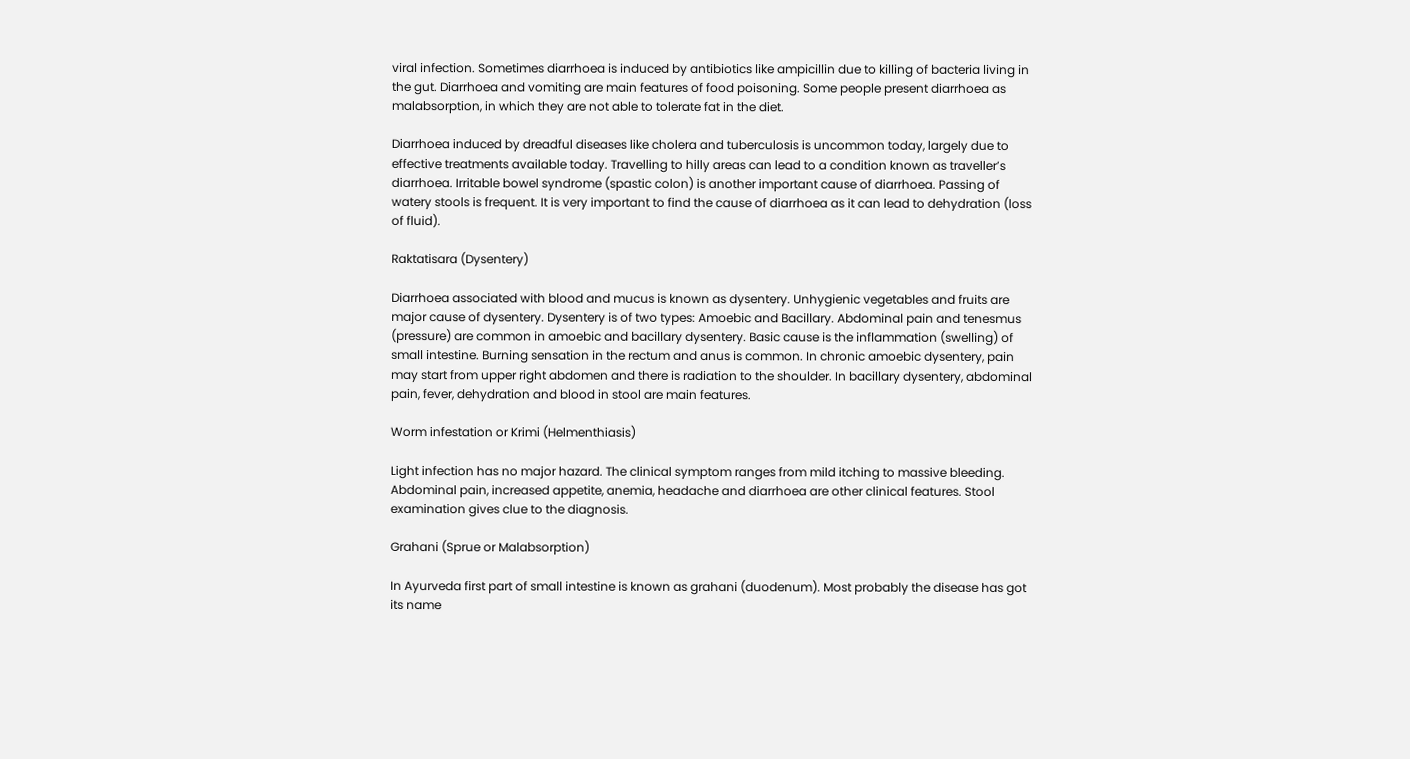viral infection. Sometimes diarrhoea is induced by antibiotics like ampicillin due to killing of bacteria living in the gut. Diarrhoea and vomiting are main features of food poisoning. Some people present diarrhoea as malabsorption, in which they are not able to tolerate fat in the diet.

Diarrhoea induced by dreadful diseases like cholera and tuberculosis is uncommon today, largely due to effective treatments available today. Travelling to hilly areas can lead to a condition known as traveller’s diarrhoea. Irritable bowel syndrome (spastic colon) is another important cause of diarrhoea. Passing of watery stools is frequent. It is very important to find the cause of diarrhoea as it can lead to dehydration (loss of fluid).

Raktatisara (Dysentery)

Diarrhoea associated with blood and mucus is known as dysentery. Unhygienic vegetables and fruits are major cause of dysentery. Dysentery is of two types: Amoebic and Bacillary. Abdominal pain and tenesmus (pressure) are common in amoebic and bacillary dysentery. Basic cause is the inflammation (swelling) of small intestine. Burning sensation in the rectum and anus is common. In chronic amoebic dysentery, pain may start from upper right abdomen and there is radiation to the shoulder. In bacillary dysentery, abdominal pain, fever, dehydration and blood in stool are main features.

Worm infestation or Krimi (Helmenthiasis)

Light infection has no major hazard. The clinical symptom ranges from mild itching to massive bleeding. Abdominal pain, increased appetite, anemia, headache and diarrhoea are other clinical features. Stool examination gives clue to the diagnosis.

Grahani (Sprue or Malabsorption)

In Ayurveda first part of small intestine is known as grahani (duodenum). Most probably the disease has got its name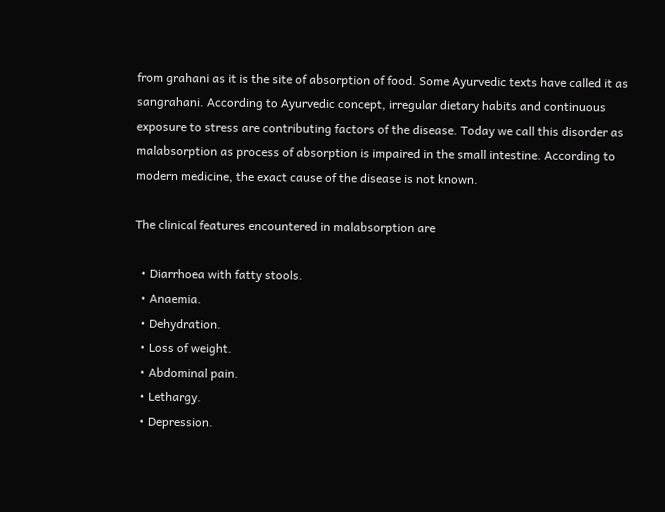from grahani as it is the site of absorption of food. Some Ayurvedic texts have called it as sangrahani. According to Ayurvedic concept, irregular dietary habits and continuous exposure to stress are contributing factors of the disease. Today we call this disorder as malabsorption as process of absorption is impaired in the small intestine. According to modern medicine, the exact cause of the disease is not known.

The clinical features encountered in malabsorption are

  • Diarrhoea with fatty stools.
  • Anaemia.
  • Dehydration.
  • Loss of weight.
  • Abdominal pain.
  • Lethargy.
  • Depression.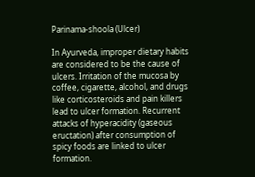Parinama-shoola (Ulcer)

In Ayurveda, improper dietary habits are considered to be the cause of ulcers. Irritation of the mucosa by coffee, cigarette, alcohol, and drugs like corticosteroids and pain killers lead to ulcer formation. Recurrent attacks of hyperacidity (gaseous eructation) after consumption of spicy foods are linked to ulcer formation.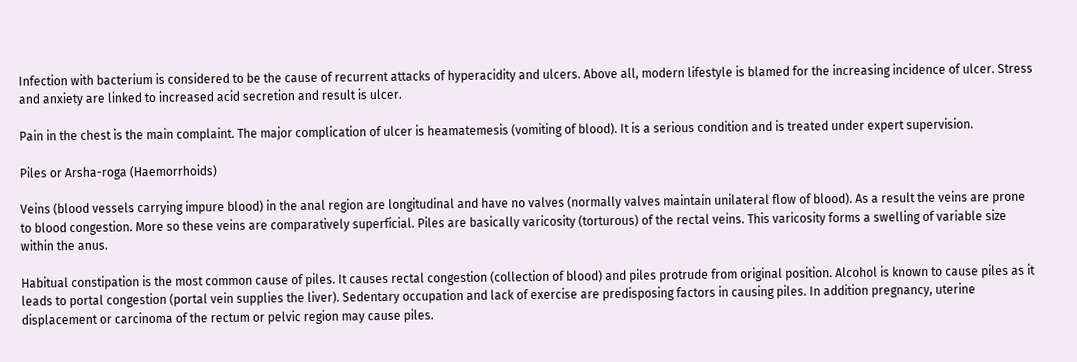Infection with bacterium is considered to be the cause of recurrent attacks of hyperacidity and ulcers. Above all, modern lifestyle is blamed for the increasing incidence of ulcer. Stress and anxiety are linked to increased acid secretion and result is ulcer.

Pain in the chest is the main complaint. The major complication of ulcer is heamatemesis (vomiting of blood). It is a serious condition and is treated under expert supervision.

Piles or Arsha-roga (Haemorrhoids)

Veins (blood vessels carrying impure blood) in the anal region are longitudinal and have no valves (normally valves maintain unilateral flow of blood). As a result the veins are prone to blood congestion. More so these veins are comparatively superficial. Piles are basically varicosity (torturous) of the rectal veins. This varicosity forms a swelling of variable size within the anus.

Habitual constipation is the most common cause of piles. It causes rectal congestion (collection of blood) and piles protrude from original position. Alcohol is known to cause piles as it leads to portal congestion (portal vein supplies the liver). Sedentary occupation and lack of exercise are predisposing factors in causing piles. In addition pregnancy, uterine displacement or carcinoma of the rectum or pelvic region may cause piles.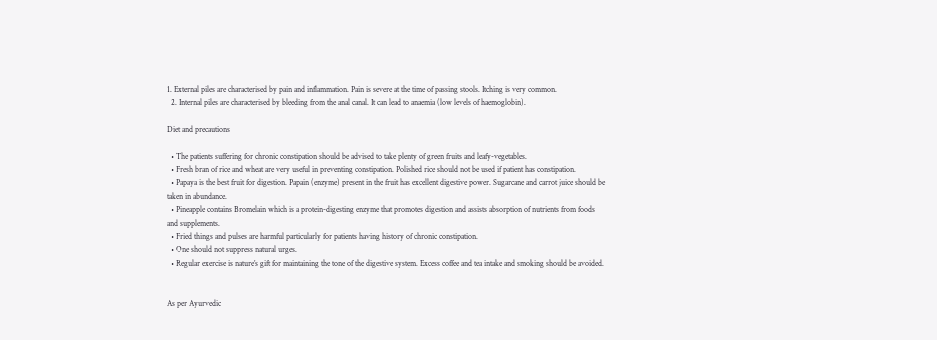1. External piles are characterised by pain and inflammation. Pain is severe at the time of passing stools. Itching is very common.
  2. Internal piles are characterised by bleeding from the anal canal. It can lead to anaemia (low levels of haemoglobin).

Diet and precautions

  • The patients suffering for chronic constipation should be advised to take plenty of green fruits and leafy-vegetables.
  • Fresh bran of rice and wheat are very useful in preventing constipation. Polished rice should not be used if patient has constipation.
  • Papaya is the best fruit for digestion. Papain (enzyme) present in the fruit has excellent digestive power. Sugarcane and carrot juice should be taken in abundance.
  • Pineapple contains Bromelain which is a protein-digesting enzyme that promotes digestion and assists absorption of nutrients from foods and supplements.
  • Fried things and pulses are harmful particularly for patients having history of chronic constipation.
  • One should not suppress natural urges.
  • Regular exercise is nature’s gift for maintaining the tone of the digestive system. Excess coffee and tea intake and smoking should be avoided.


As per Ayurvedic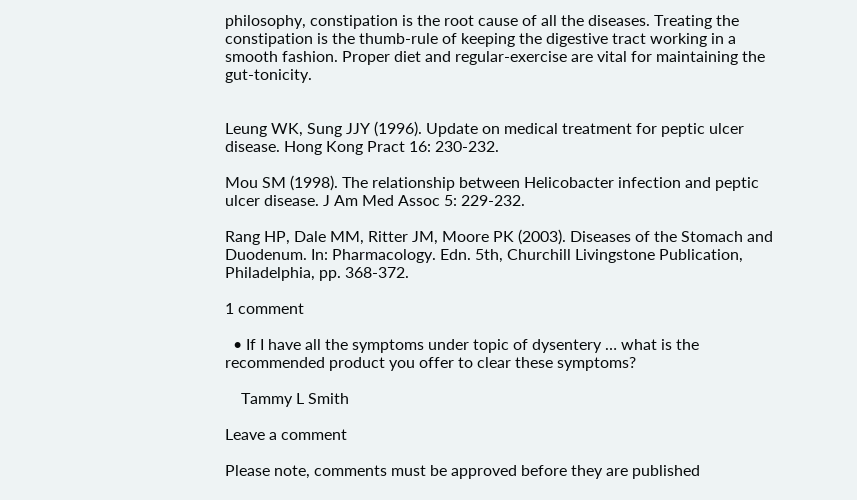philosophy, constipation is the root cause of all the diseases. Treating the constipation is the thumb-rule of keeping the digestive tract working in a smooth fashion. Proper diet and regular-exercise are vital for maintaining the gut-tonicity.


Leung WK, Sung JJY (1996). Update on medical treatment for peptic ulcer disease. Hong Kong Pract 16: 230-232.

Mou SM (1998). The relationship between Helicobacter infection and peptic ulcer disease. J Am Med Assoc 5: 229-232.

Rang HP, Dale MM, Ritter JM, Moore PK (2003). Diseases of the Stomach and Duodenum. In: Pharmacology. Edn. 5th, Churchill Livingstone Publication, Philadelphia, pp. 368-372.

1 comment

  • If I have all the symptoms under topic of dysentery … what is the recommended product you offer to clear these symptoms?

    Tammy L Smith

Leave a comment

Please note, comments must be approved before they are published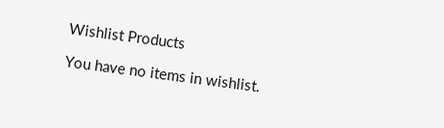Wishlist Products

You have no items in wishlist.